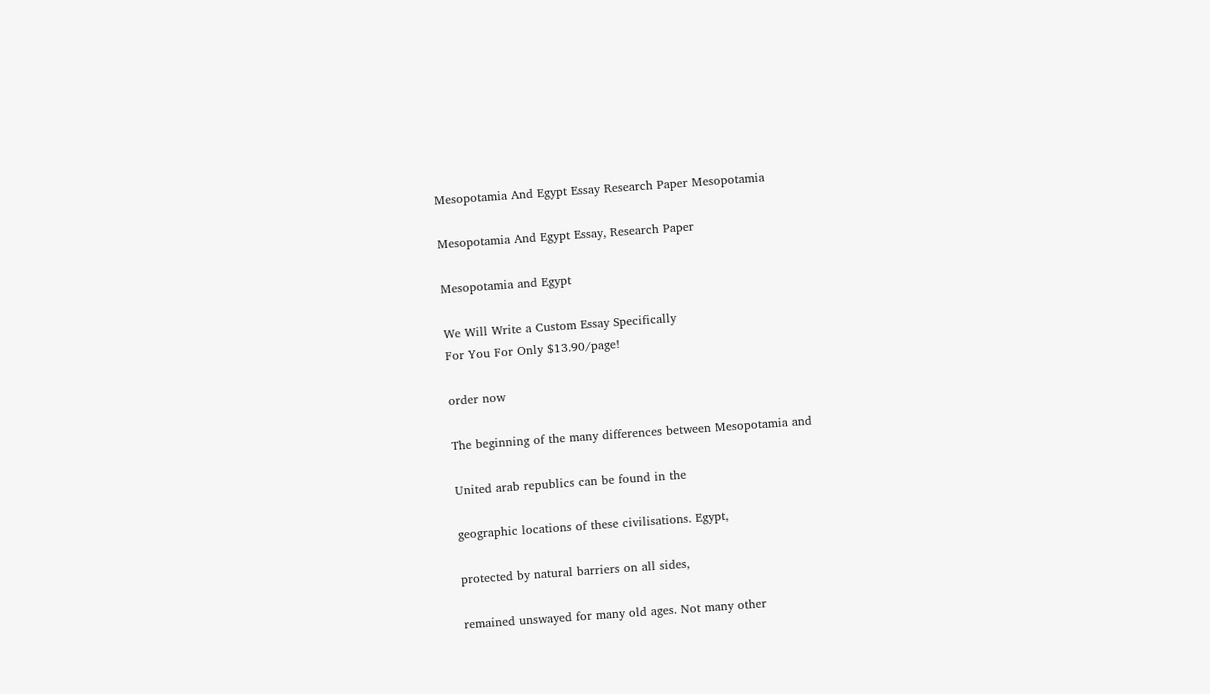Mesopotamia And Egypt Essay Research Paper Mesopotamia

Mesopotamia And Egypt Essay, Research Paper

Mesopotamia and Egypt

We Will Write a Custom Essay Specifically
For You For Only $13.90/page!

order now

The beginning of the many differences between Mesopotamia and

United arab republics can be found in the

geographic locations of these civilisations. Egypt,

protected by natural barriers on all sides,

remained unswayed for many old ages. Not many other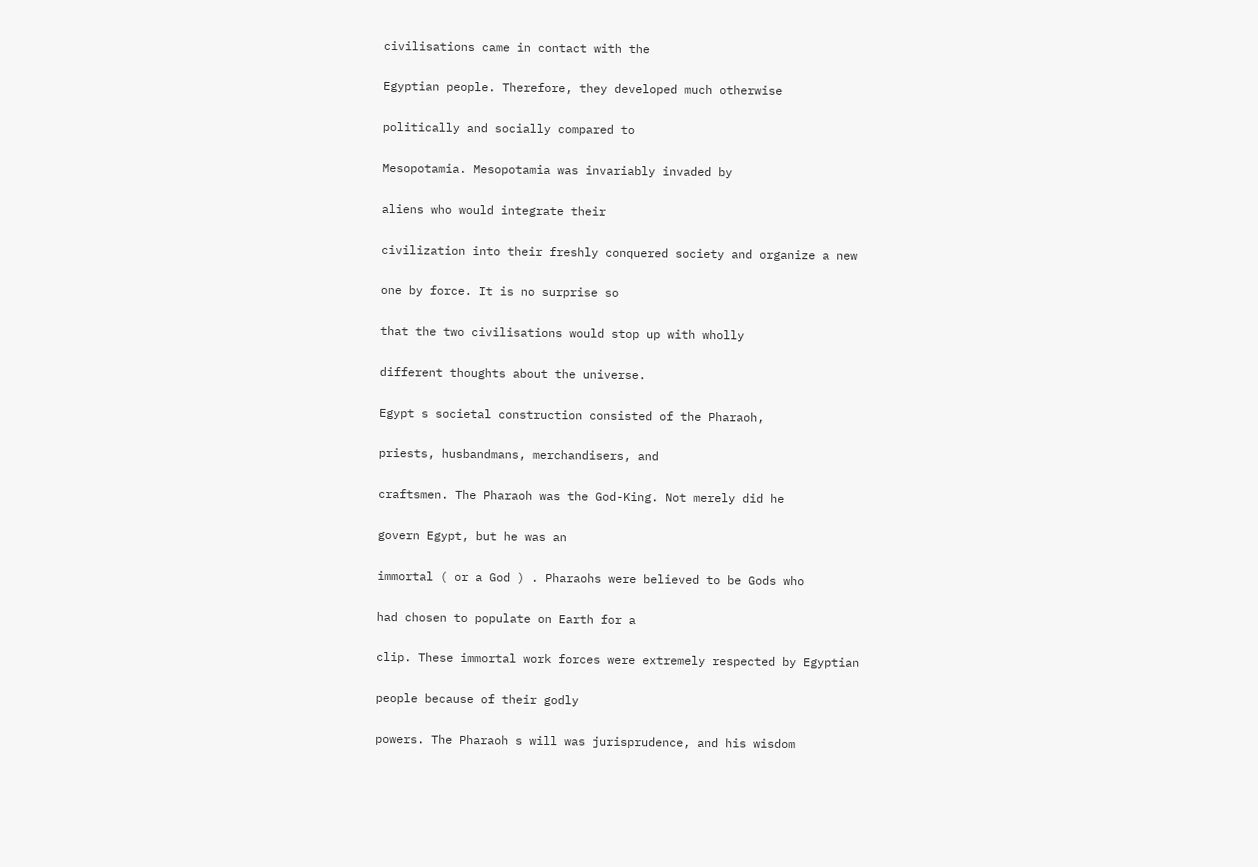civilisations came in contact with the

Egyptian people. Therefore, they developed much otherwise

politically and socially compared to

Mesopotamia. Mesopotamia was invariably invaded by

aliens who would integrate their

civilization into their freshly conquered society and organize a new

one by force. It is no surprise so

that the two civilisations would stop up with wholly

different thoughts about the universe.

Egypt s societal construction consisted of the Pharaoh,

priests, husbandmans, merchandisers, and

craftsmen. The Pharaoh was the God-King. Not merely did he

govern Egypt, but he was an

immortal ( or a God ) . Pharaohs were believed to be Gods who

had chosen to populate on Earth for a

clip. These immortal work forces were extremely respected by Egyptian

people because of their godly

powers. The Pharaoh s will was jurisprudence, and his wisdom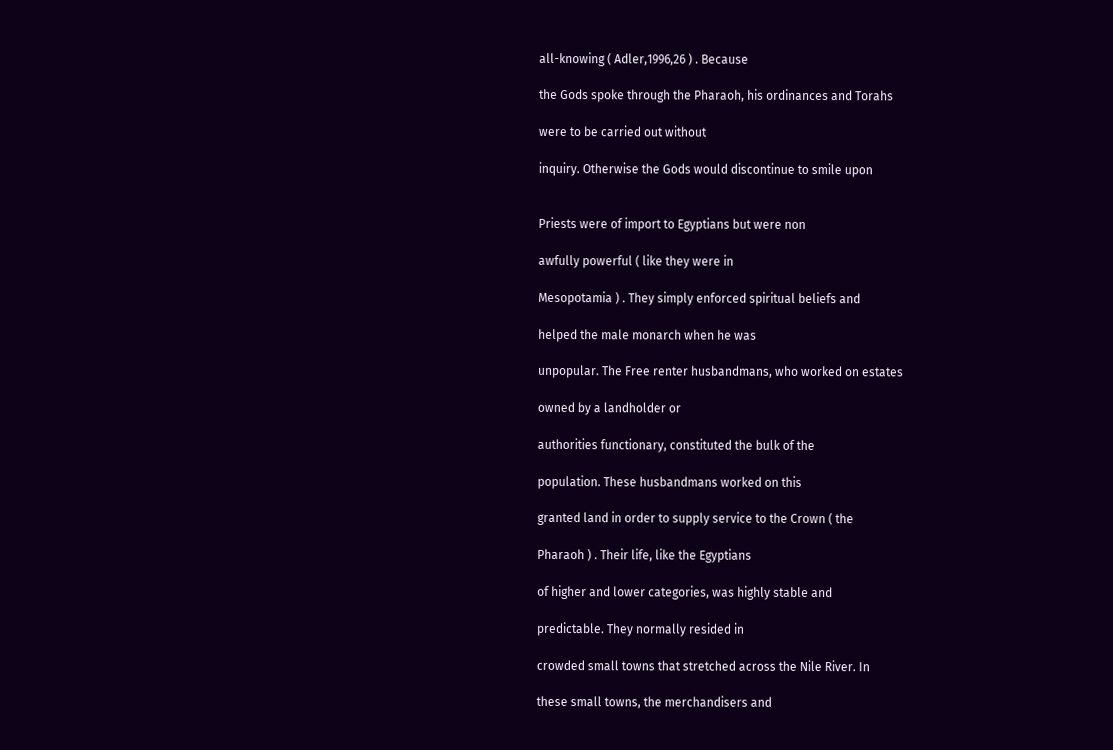all-knowing ( Adler,1996,26 ) . Because

the Gods spoke through the Pharaoh, his ordinances and Torahs

were to be carried out without

inquiry. Otherwise the Gods would discontinue to smile upon


Priests were of import to Egyptians but were non

awfully powerful ( like they were in

Mesopotamia ) . They simply enforced spiritual beliefs and

helped the male monarch when he was

unpopular. The Free renter husbandmans, who worked on estates

owned by a landholder or

authorities functionary, constituted the bulk of the

population. These husbandmans worked on this

granted land in order to supply service to the Crown ( the

Pharaoh ) . Their life, like the Egyptians

of higher and lower categories, was highly stable and

predictable. They normally resided in

crowded small towns that stretched across the Nile River. In

these small towns, the merchandisers and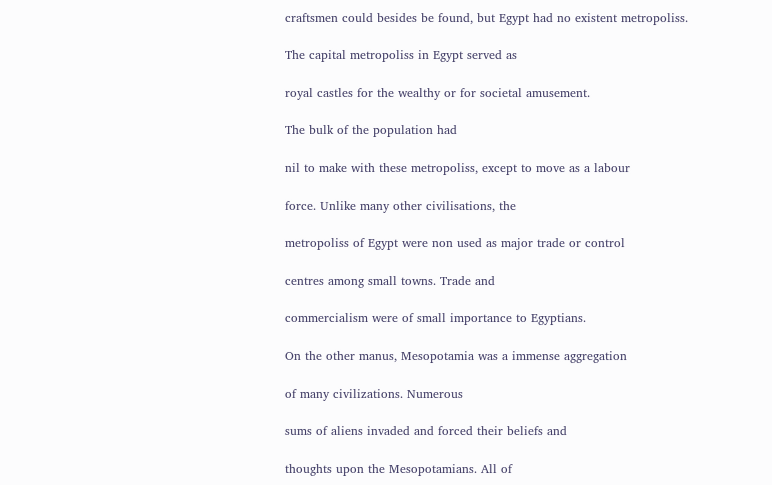craftsmen could besides be found, but Egypt had no existent metropoliss.

The capital metropoliss in Egypt served as

royal castles for the wealthy or for societal amusement.

The bulk of the population had

nil to make with these metropoliss, except to move as a labour

force. Unlike many other civilisations, the

metropoliss of Egypt were non used as major trade or control

centres among small towns. Trade and

commercialism were of small importance to Egyptians.

On the other manus, Mesopotamia was a immense aggregation

of many civilizations. Numerous

sums of aliens invaded and forced their beliefs and

thoughts upon the Mesopotamians. All of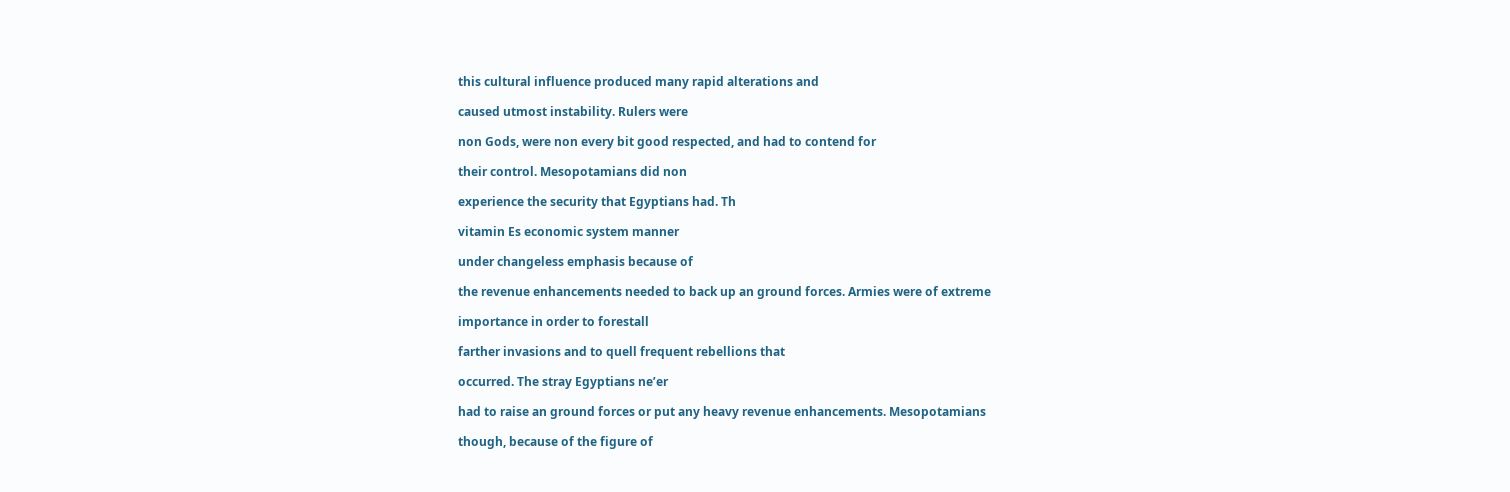this cultural influence produced many rapid alterations and

caused utmost instability. Rulers were

non Gods, were non every bit good respected, and had to contend for

their control. Mesopotamians did non

experience the security that Egyptians had. Th

vitamin Es economic system manner

under changeless emphasis because of

the revenue enhancements needed to back up an ground forces. Armies were of extreme

importance in order to forestall

farther invasions and to quell frequent rebellions that

occurred. The stray Egyptians ne’er

had to raise an ground forces or put any heavy revenue enhancements. Mesopotamians

though, because of the figure of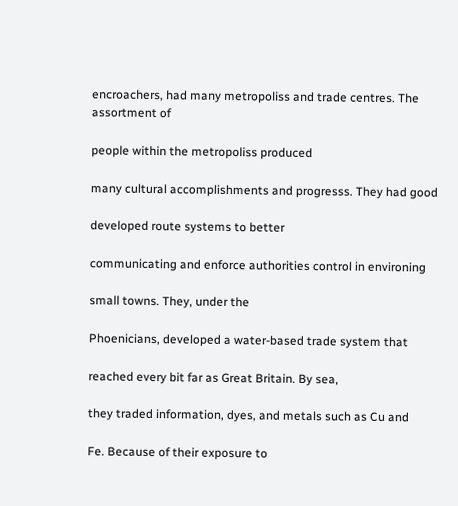encroachers, had many metropoliss and trade centres. The assortment of

people within the metropoliss produced

many cultural accomplishments and progresss. They had good

developed route systems to better

communicating and enforce authorities control in environing

small towns. They, under the

Phoenicians, developed a water-based trade system that

reached every bit far as Great Britain. By sea,

they traded information, dyes, and metals such as Cu and

Fe. Because of their exposure to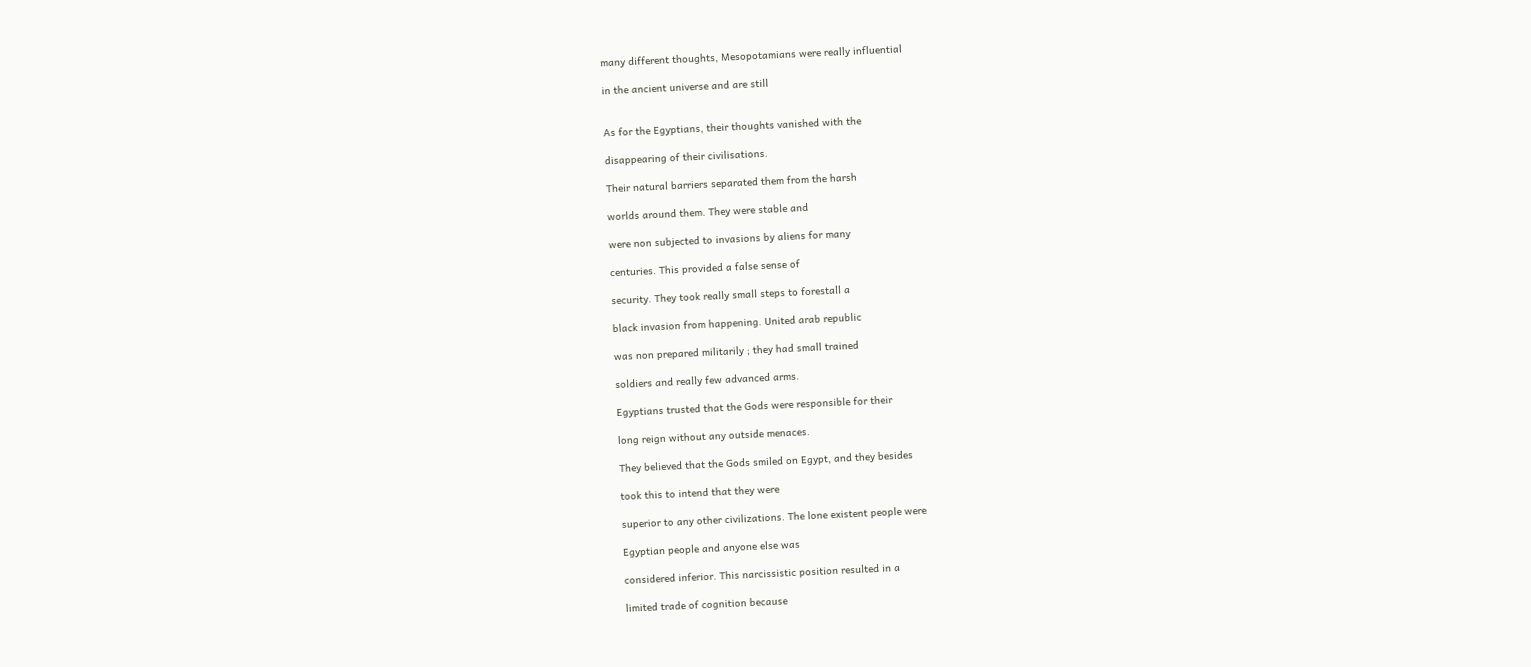many different thoughts, Mesopotamians were really influential

in the ancient universe and are still


As for the Egyptians, their thoughts vanished with the

disappearing of their civilisations.

Their natural barriers separated them from the harsh

worlds around them. They were stable and

were non subjected to invasions by aliens for many

centuries. This provided a false sense of

security. They took really small steps to forestall a

black invasion from happening. United arab republic

was non prepared militarily ; they had small trained

soldiers and really few advanced arms.

Egyptians trusted that the Gods were responsible for their

long reign without any outside menaces.

They believed that the Gods smiled on Egypt, and they besides

took this to intend that they were

superior to any other civilizations. The lone existent people were

Egyptian people and anyone else was

considered inferior. This narcissistic position resulted in a

limited trade of cognition because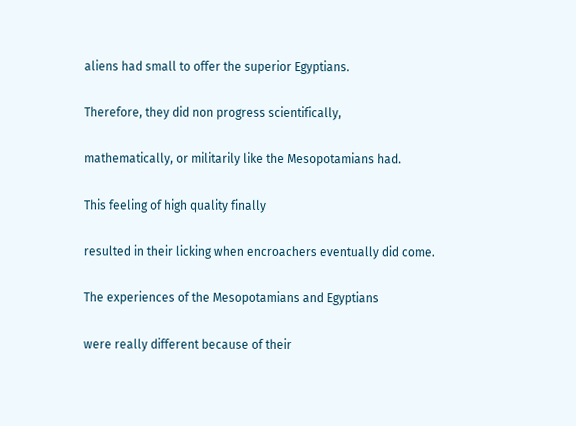aliens had small to offer the superior Egyptians.

Therefore, they did non progress scientifically,

mathematically, or militarily like the Mesopotamians had.

This feeling of high quality finally

resulted in their licking when encroachers eventually did come.

The experiences of the Mesopotamians and Egyptians

were really different because of their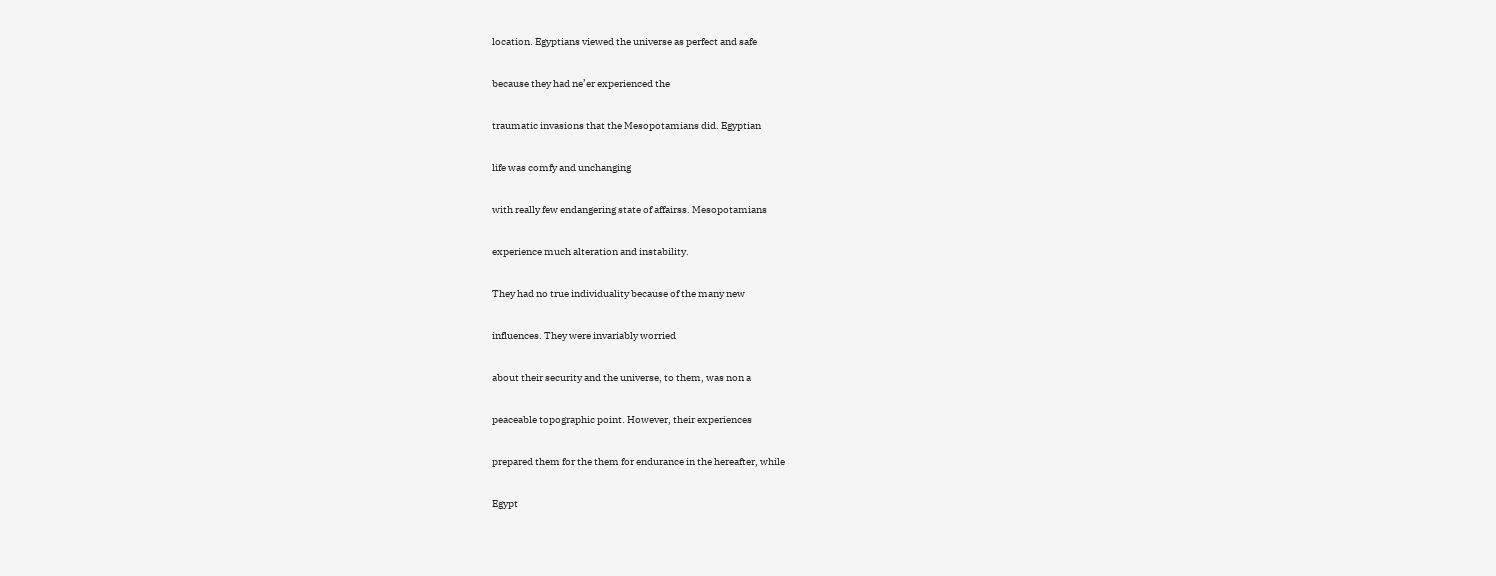location. Egyptians viewed the universe as perfect and safe

because they had ne’er experienced the

traumatic invasions that the Mesopotamians did. Egyptian

life was comfy and unchanging

with really few endangering state of affairss. Mesopotamians

experience much alteration and instability.

They had no true individuality because of the many new

influences. They were invariably worried

about their security and the universe, to them, was non a

peaceable topographic point. However, their experiences

prepared them for the them for endurance in the hereafter, while

Egypt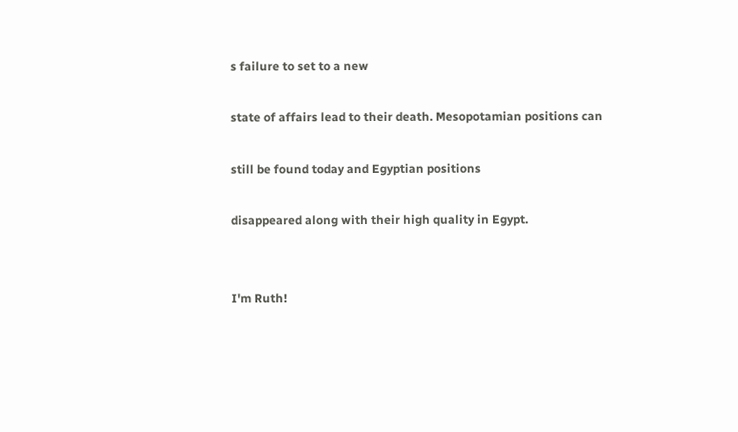s failure to set to a new

state of affairs lead to their death. Mesopotamian positions can

still be found today and Egyptian positions

disappeared along with their high quality in Egypt.


I'm Ruth!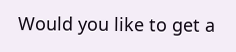Would you like to get a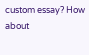custom essay? How about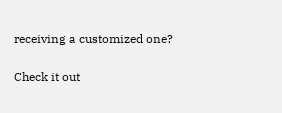receiving a customized one?

Check it out